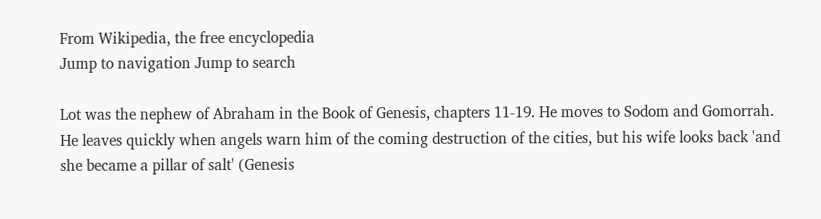From Wikipedia, the free encyclopedia
Jump to navigation Jump to search

Lot was the nephew of Abraham in the Book of Genesis, chapters 11-19. He moves to Sodom and Gomorrah. He leaves quickly when angels warn him of the coming destruction of the cities, but his wife looks back 'and she became a pillar of salt' (Genesis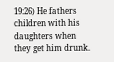19:26) He fathers children with his daughters when they get him drunk.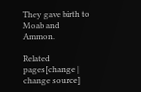They gave birth to Moab and Ammon.

Related pages[change | change source]